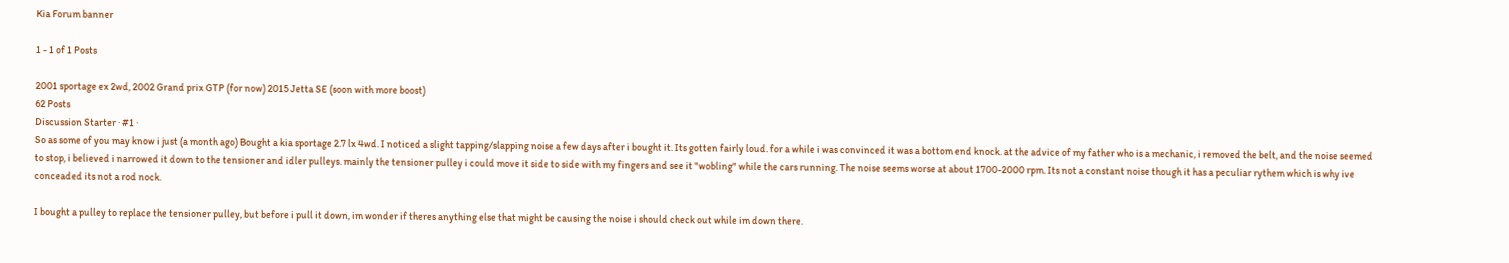Kia Forum banner

1 - 1 of 1 Posts

2001 sportage ex 2wd, 2002 Grand prix GTP (for now) 2015 Jetta SE (soon with more boost)
62 Posts
Discussion Starter · #1 ·
So as some of you may know i just (a month ago) Bought a kia sportage 2.7 lx 4wd. I noticed a slight tapping/slapping noise a few days after i bought it. Its gotten fairly loud. for a while i was convinced it was a bottom end knock. at the advice of my father who is a mechanic, i removed the belt, and the noise seemed to stop, i believed i narrowed it down to the tensioner and idler pulleys. mainly the tensioner pulley i could move it side to side with my fingers and see it "wobling" while the cars running. The noise seems worse at about 1700-2000 rpm. Its not a constant noise though it has a peculiar rythem which is why ive conceaded its not a rod nock.

I bought a pulley to replace the tensioner pulley, but before i pull it down, im wonder if theres anything else that might be causing the noise i should check out while im down there.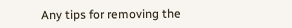Any tips for removing the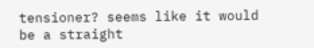tensioner? seems like it would be a straight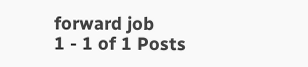forward job
1 - 1 of 1 Posts